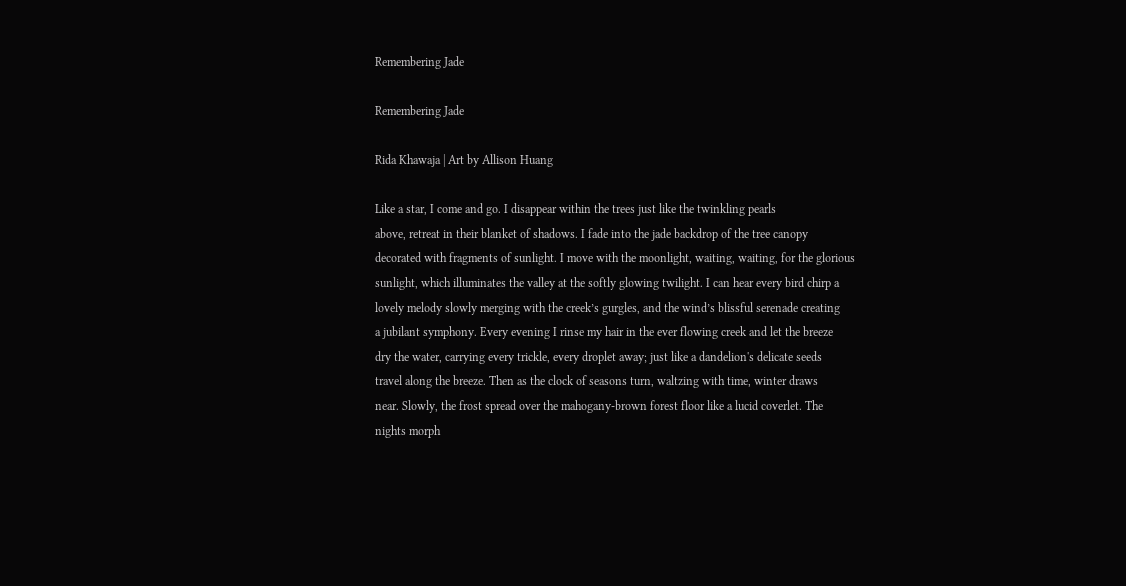Remembering Jade

Remembering Jade

Rida Khawaja | Art by Allison Huang

Like a star, I come and go. I disappear within the trees just like the twinkling pearls
above, retreat in their blanket of shadows. I fade into the jade backdrop of the tree canopy
decorated with fragments of sunlight. I move with the moonlight, waiting, waiting, for the glorious
sunlight, which illuminates the valley at the softly glowing twilight. I can hear every bird chirp a
lovely melody slowly merging with the creek’s gurgles, and the wind’s blissful serenade creating
a jubilant symphony. Every evening I rinse my hair in the ever flowing creek and let the breeze
dry the water, carrying every trickle, every droplet away; just like a dandelion's delicate seeds
travel along the breeze. Then as the clock of seasons turn, waltzing with time, winter draws
near. Slowly, the frost spread over the mahogany-brown forest floor like a lucid coverlet. The
nights morph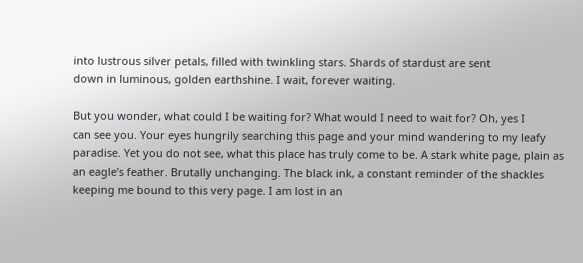into lustrous silver petals, filled with twinkling stars. Shards of stardust are sent
down in luminous, golden earthshine. I wait, forever waiting.

But you wonder, what could I be waiting for? What would I need to wait for? Oh, yes I
can see you. Your eyes hungrily searching this page and your mind wandering to my leafy
paradise. Yet you do not see, what this place has truly come to be. A stark white page, plain as
an eagle’s feather. Brutally unchanging. The black ink, a constant reminder of the shackles
keeping me bound to this very page. I am lost in an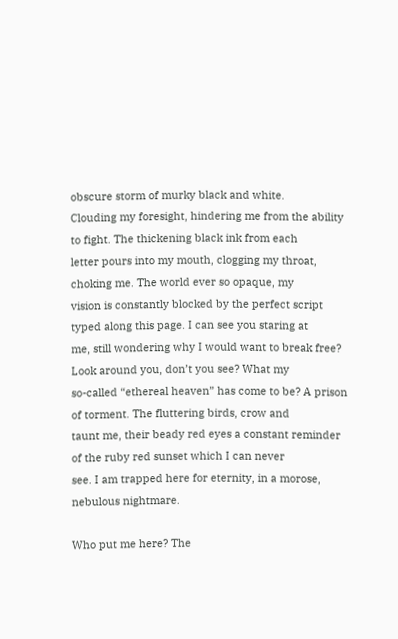obscure storm of murky black and white.
Clouding my foresight, hindering me from the ability to fight. The thickening black ink from each
letter pours into my mouth, clogging my throat, choking me. The world ever so opaque, my
vision is constantly blocked by the perfect script typed along this page. I can see you staring at
me, still wondering why I would want to break free? Look around you, don’t you see? What my
so-called “ethereal heaven” has come to be? A prison of torment. The fluttering birds, crow and
taunt me, their beady red eyes a constant reminder of the ruby red sunset which I can never
see. I am trapped here for eternity, in a morose, nebulous nightmare.

Who put me here? The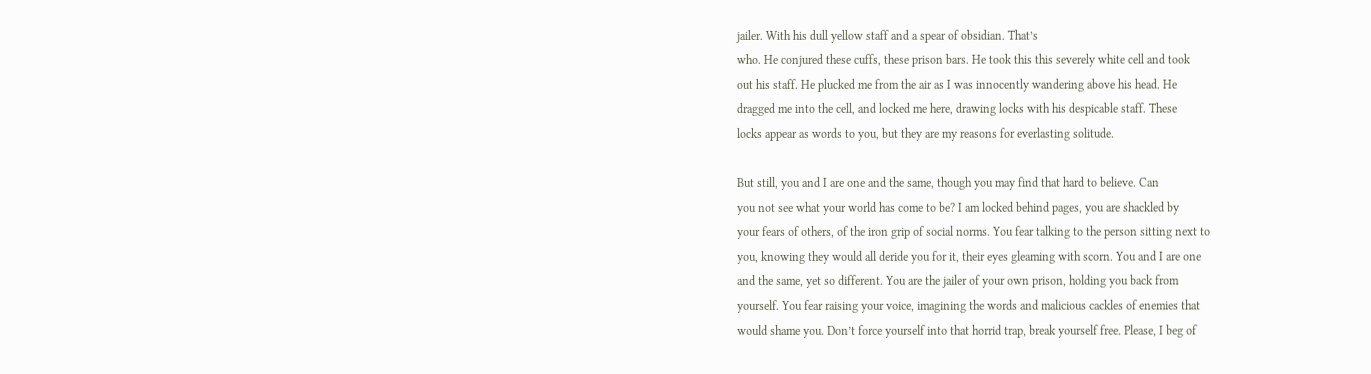jailer. With his dull yellow staff and a spear of obsidian. That’s
who. He conjured these cuffs, these prison bars. He took this this severely white cell and took
out his staff. He plucked me from the air as I was innocently wandering above his head. He
dragged me into the cell, and locked me here, drawing locks with his despicable staff. These
locks appear as words to you, but they are my reasons for everlasting solitude.

But still, you and I are one and the same, though you may find that hard to believe. Can
you not see what your world has come to be? I am locked behind pages, you are shackled by
your fears of others, of the iron grip of social norms. You fear talking to the person sitting next to
you, knowing they would all deride you for it, their eyes gleaming with scorn. You and I are one
and the same, yet so different. You are the jailer of your own prison, holding you back from
yourself. You fear raising your voice, imagining the words and malicious cackles of enemies that
would shame you. Don’t force yourself into that horrid trap, break yourself free. Please, I beg of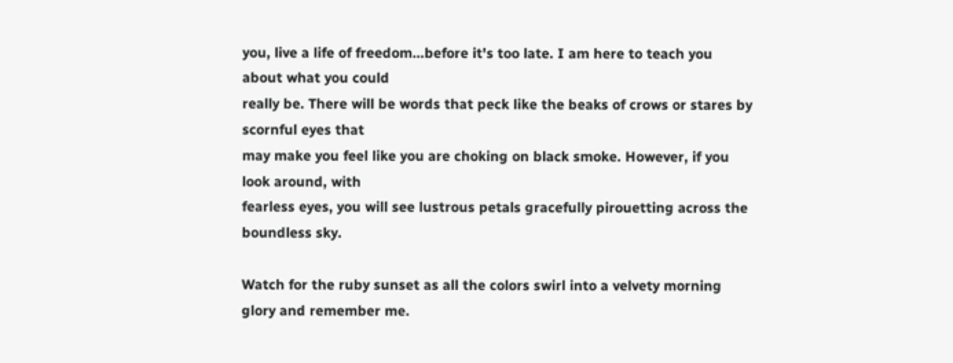you, live a life of freedom…before it's too late. I am here to teach you about what you could
really be. There will be words that peck like the beaks of crows or stares by scornful eyes that
may make you feel like you are choking on black smoke. However, if you look around, with
fearless eyes, you will see lustrous petals gracefully pirouetting across the boundless sky.

Watch for the ruby sunset as all the colors swirl into a velvety morning glory and remember me.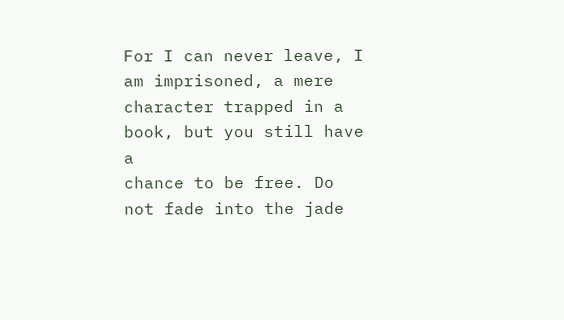For I can never leave, I am imprisoned, a mere character trapped in a book, but you still have a
chance to be free. Do not fade into the jade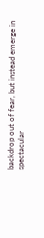backdrop out of fear, but instead emerge in
spectacular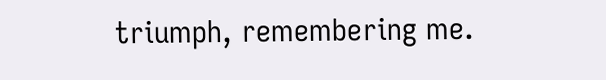triumph, remembering me.